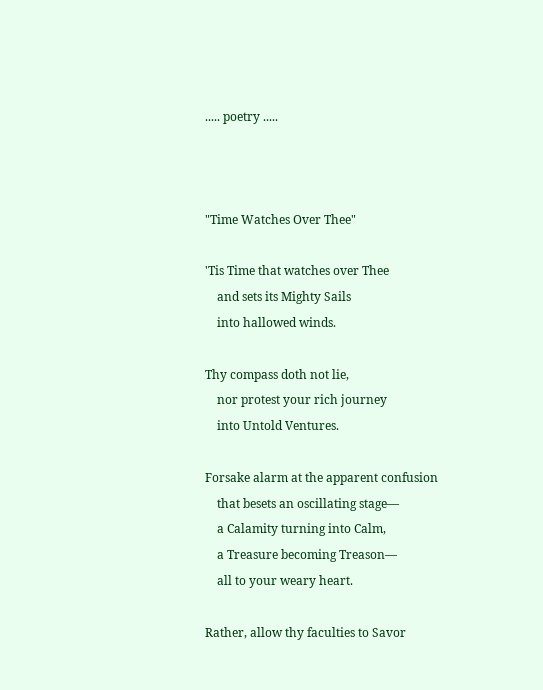..... poetry .....



"Time Watches Over Thee"

'Tis Time that watches over Thee
    and sets its Mighty Sails
    into hallowed winds.

Thy compass doth not lie,
    nor protest your rich journey
    into Untold Ventures.

Forsake alarm at the apparent confusion
    that besets an oscillating stage—
    a Calamity turning into Calm,
    a Treasure becoming Treason—
    all to your weary heart.

Rather, allow thy faculties to Savor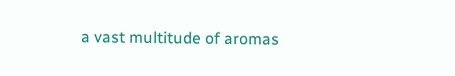a vast multitude of aromas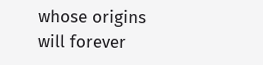whose origins will forever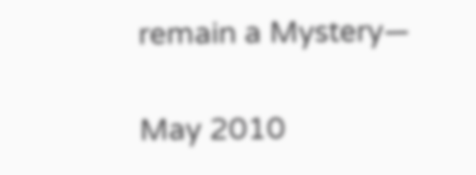remain a Mystery—

May 2010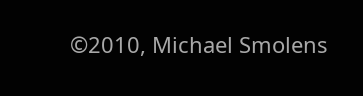©2010, Michael Smolens